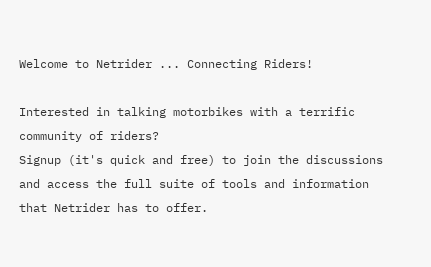Welcome to Netrider ... Connecting Riders!

Interested in talking motorbikes with a terrific community of riders?
Signup (it's quick and free) to join the discussions and access the full suite of tools and information that Netrider has to offer.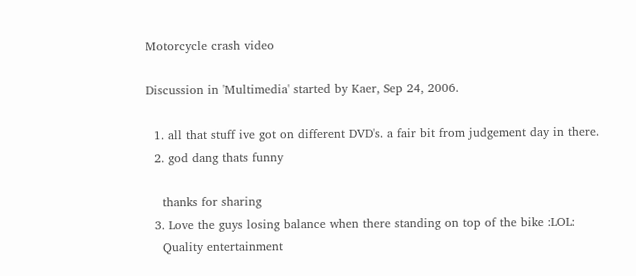Motorcycle crash video

Discussion in 'Multimedia' started by Kaer, Sep 24, 2006.

  1. all that stuff ive got on different DVD's. a fair bit from judgement day in there.
  2. god dang thats funny

    thanks for sharing
  3. Love the guys losing balance when there standing on top of the bike :LOL:
    Quality entertainment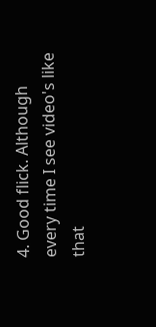4. Good flick. Although every time I see video's like that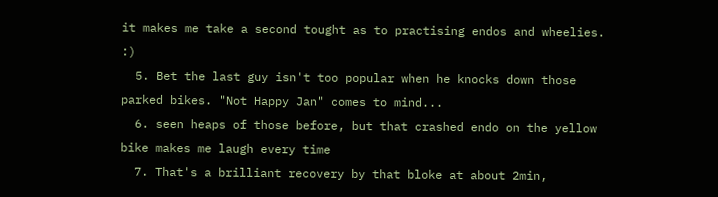it makes me take a second tought as to practising endos and wheelies. :)
  5. Bet the last guy isn't too popular when he knocks down those parked bikes. "Not Happy Jan" comes to mind...
  6. seen heaps of those before, but that crashed endo on the yellow bike makes me laugh every time
  7. That's a brilliant recovery by that bloke at about 2min,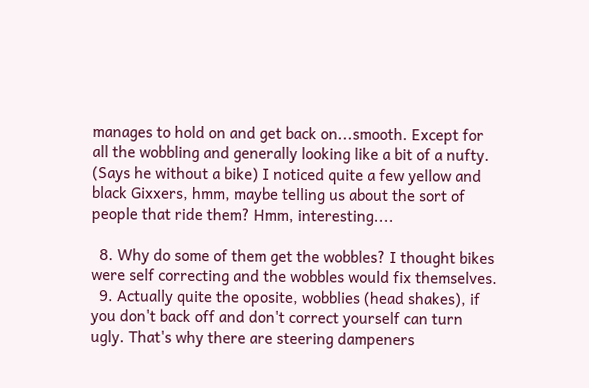manages to hold on and get back on...smooth. Except for all the wobbling and generally looking like a bit of a nufty. (Says he without a bike) I noticed quite a few yellow and black Gixxers, hmm, maybe telling us about the sort of people that ride them? Hmm, interesting....

  8. Why do some of them get the wobbles? I thought bikes were self correcting and the wobbles would fix themselves.
  9. Actually quite the oposite, wobblies (head shakes), if you don't back off and don't correct yourself can turn ugly. That's why there are steering dampeners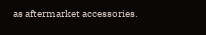as aftermarket accessories.